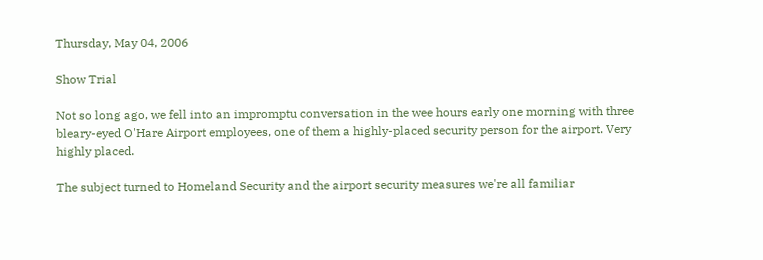Thursday, May 04, 2006

Show Trial

Not so long ago, we fell into an impromptu conversation in the wee hours early one morning with three bleary-eyed O'Hare Airport employees, one of them a highly-placed security person for the airport. Very highly placed.

The subject turned to Homeland Security and the airport security measures we're all familiar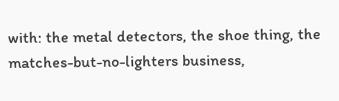with: the metal detectors, the shoe thing, the matches-but-no-lighters business,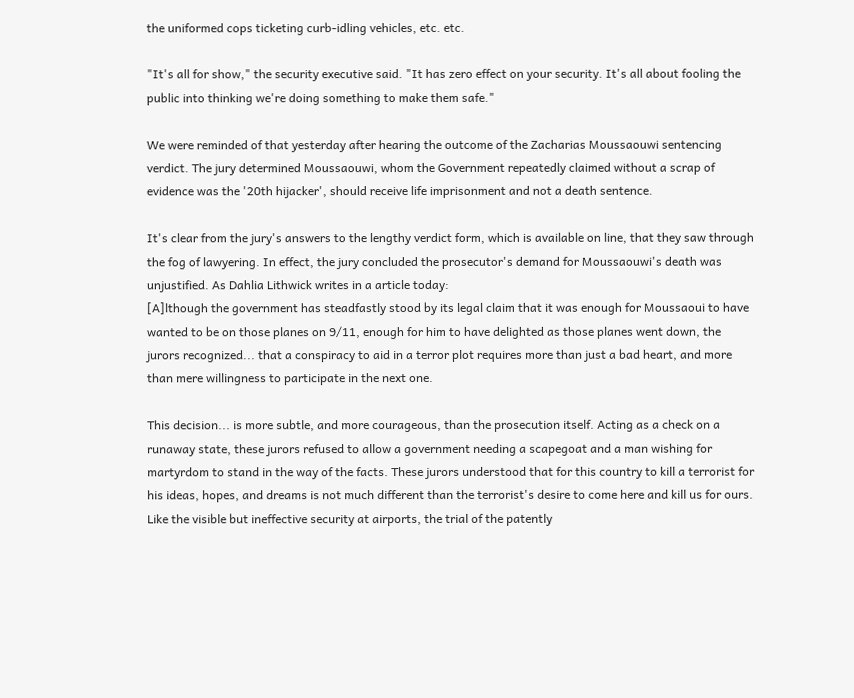the uniformed cops ticketing curb-idling vehicles, etc. etc.

"It's all for show," the security executive said. "It has zero effect on your security. It's all about fooling the public into thinking we're doing something to make them safe."

We were reminded of that yesterday after hearing the outcome of the Zacharias Moussaouwi sentencing verdict. The jury determined Moussaouwi, whom the Government repeatedly claimed without a scrap of evidence was the '20th hijacker', should receive life imprisonment and not a death sentence.

It's clear from the jury's answers to the lengthy verdict form, which is available on line, that they saw through the fog of lawyering. In effect, the jury concluded the prosecutor's demand for Moussaouwi's death was unjustified. As Dahlia Lithwick writes in a article today:
[A]lthough the government has steadfastly stood by its legal claim that it was enough for Moussaoui to have wanted to be on those planes on 9/11, enough for him to have delighted as those planes went down, the jurors recognized... that a conspiracy to aid in a terror plot requires more than just a bad heart, and more than mere willingness to participate in the next one.

This decision... is more subtle, and more courageous, than the prosecution itself. Acting as a check on a runaway state, these jurors refused to allow a government needing a scapegoat and a man wishing for martyrdom to stand in the way of the facts. These jurors understood that for this country to kill a terrorist for his ideas, hopes, and dreams is not much different than the terrorist's desire to come here and kill us for ours.
Like the visible but ineffective security at airports, the trial of the patently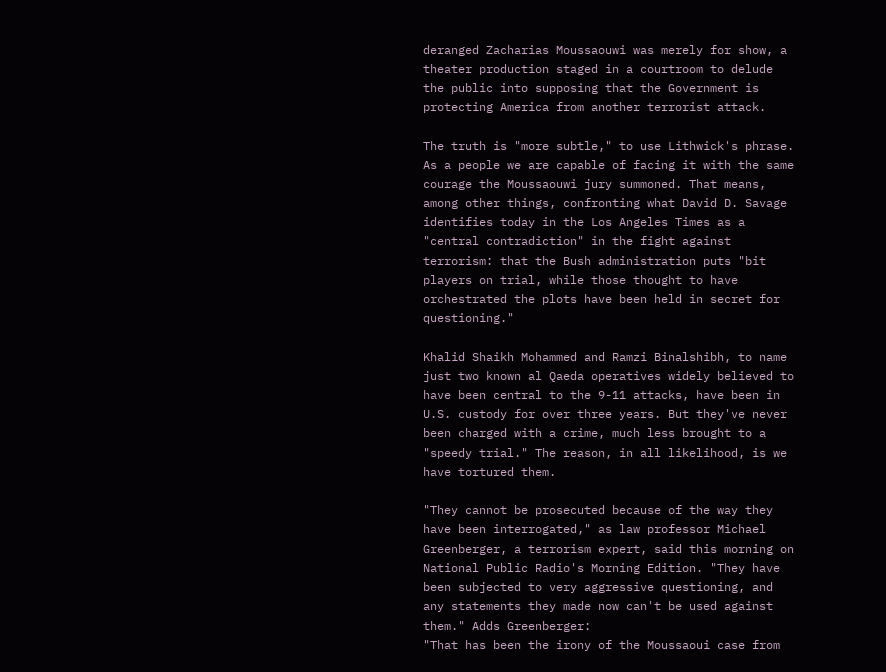deranged Zacharias Moussaouwi was merely for show, a theater production staged in a courtroom to delude the public into supposing that the Government is protecting America from another terrorist attack.

The truth is "more subtle," to use Lithwick's phrase. As a people we are capable of facing it with the same courage the Moussaouwi jury summoned. That means, among other things, confronting what David D. Savage identifies today in the Los Angeles Times as a "central contradiction" in the fight against terrorism: that the Bush administration puts "bit players on trial, while those thought to have orchestrated the plots have been held in secret for questioning."

Khalid Shaikh Mohammed and Ramzi Binalshibh, to name just two known al Qaeda operatives widely believed to have been central to the 9-11 attacks, have been in U.S. custody for over three years. But they've never been charged with a crime, much less brought to a "speedy trial." The reason, in all likelihood, is we have tortured them.

"They cannot be prosecuted because of the way they have been interrogated," as law professor Michael Greenberger, a terrorism expert, said this morning on National Public Radio's Morning Edition. "They have been subjected to very aggressive questioning, and any statements they made now can't be used against them." Adds Greenberger:
"That has been the irony of the Moussaoui case from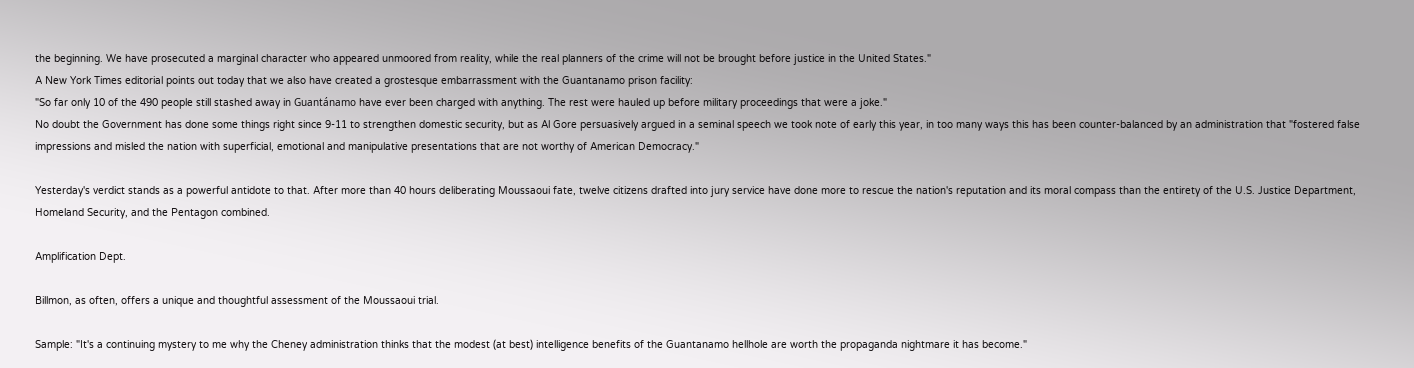the beginning. We have prosecuted a marginal character who appeared unmoored from reality, while the real planners of the crime will not be brought before justice in the United States."
A New York Times editorial points out today that we also have created a grostesque embarrassment with the Guantanamo prison facility:
"So far only 10 of the 490 people still stashed away in Guantánamo have ever been charged with anything. The rest were hauled up before military proceedings that were a joke."
No doubt the Government has done some things right since 9-11 to strengthen domestic security, but as Al Gore persuasively argued in a seminal speech we took note of early this year, in too many ways this has been counter-balanced by an administration that "fostered false impressions and misled the nation with superficial, emotional and manipulative presentations that are not worthy of American Democracy."

Yesterday's verdict stands as a powerful antidote to that. After more than 40 hours deliberating Moussaoui fate, twelve citizens drafted into jury service have done more to rescue the nation's reputation and its moral compass than the entirety of the U.S. Justice Department, Homeland Security, and the Pentagon combined.

Amplification Dept.

Billmon, as often, offers a unique and thoughtful assessment of the Moussaoui trial.

Sample: "It's a continuing mystery to me why the Cheney administration thinks that the modest (at best) intelligence benefits of the Guantanamo hellhole are worth the propaganda nightmare it has become."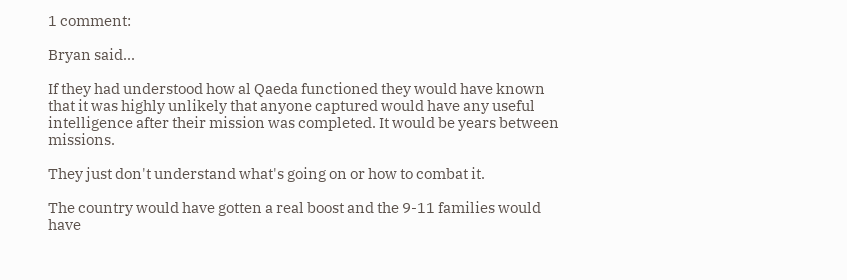1 comment:

Bryan said...

If they had understood how al Qaeda functioned they would have known that it was highly unlikely that anyone captured would have any useful intelligence after their mission was completed. It would be years between missions.

They just don't understand what's going on or how to combat it.

The country would have gotten a real boost and the 9-11 families would have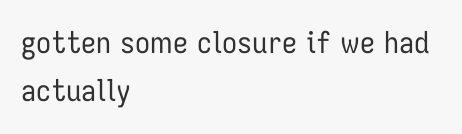gotten some closure if we had actually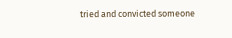tried and convicted someone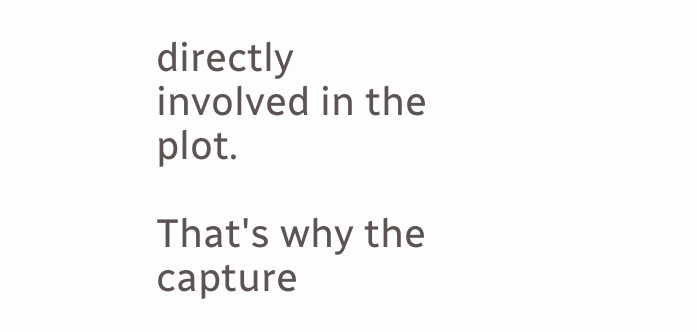directly involved in the plot.

That's why the capture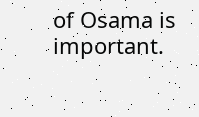of Osama is important.